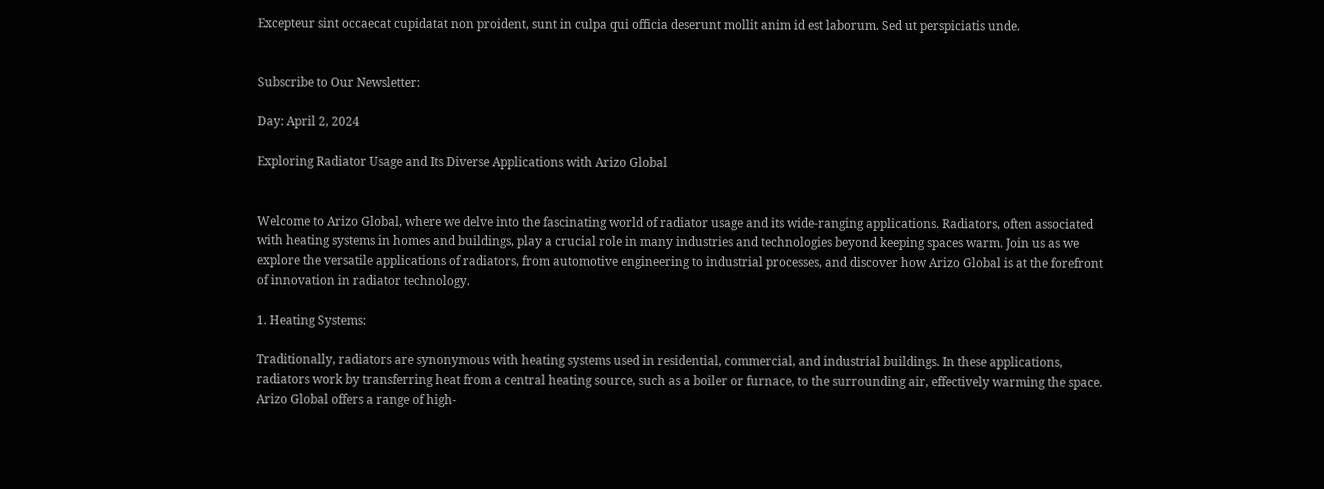Excepteur sint occaecat cupidatat non proident, sunt in culpa qui officia deserunt mollit anim id est laborum. Sed ut perspiciatis unde.


Subscribe to Our Newsletter:

Day: April 2, 2024

Exploring Radiator Usage and Its Diverse Applications with Arizo Global


Welcome to Arizo Global, where we delve into the fascinating world of radiator usage and its wide-ranging applications. Radiators, often associated with heating systems in homes and buildings, play a crucial role in many industries and technologies beyond keeping spaces warm. Join us as we explore the versatile applications of radiators, from automotive engineering to industrial processes, and discover how Arizo Global is at the forefront of innovation in radiator technology.

1. Heating Systems:

Traditionally, radiators are synonymous with heating systems used in residential, commercial, and industrial buildings. In these applications, radiators work by transferring heat from a central heating source, such as a boiler or furnace, to the surrounding air, effectively warming the space. Arizo Global offers a range of high-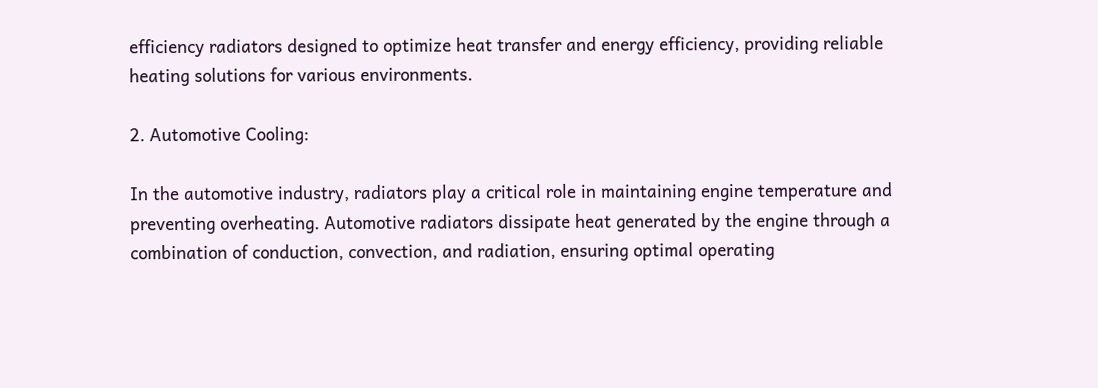efficiency radiators designed to optimize heat transfer and energy efficiency, providing reliable heating solutions for various environments.

2. Automotive Cooling:

In the automotive industry, radiators play a critical role in maintaining engine temperature and preventing overheating. Automotive radiators dissipate heat generated by the engine through a combination of conduction, convection, and radiation, ensuring optimal operating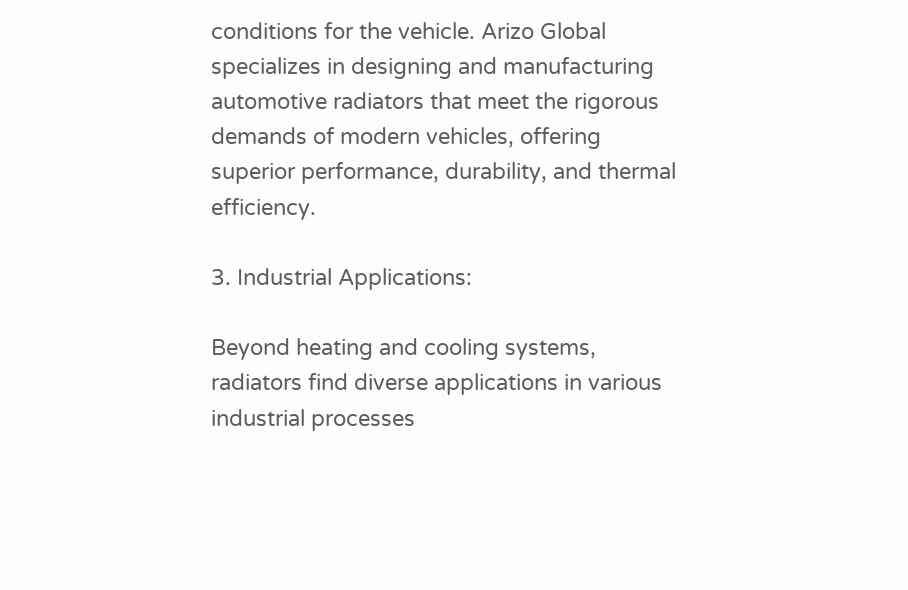conditions for the vehicle. Arizo Global specializes in designing and manufacturing automotive radiators that meet the rigorous demands of modern vehicles, offering superior performance, durability, and thermal efficiency.

3. Industrial Applications:

Beyond heating and cooling systems, radiators find diverse applications in various industrial processes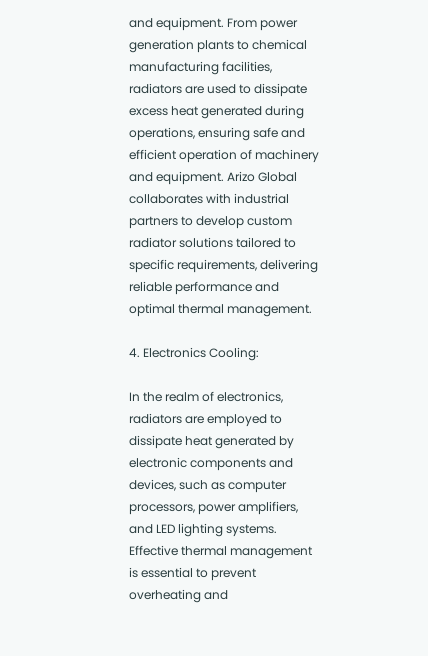and equipment. From power generation plants to chemical manufacturing facilities, radiators are used to dissipate excess heat generated during operations, ensuring safe and efficient operation of machinery and equipment. Arizo Global collaborates with industrial partners to develop custom radiator solutions tailored to specific requirements, delivering reliable performance and optimal thermal management.

4. Electronics Cooling:

In the realm of electronics, radiators are employed to dissipate heat generated by electronic components and devices, such as computer processors, power amplifiers, and LED lighting systems. Effective thermal management is essential to prevent overheating and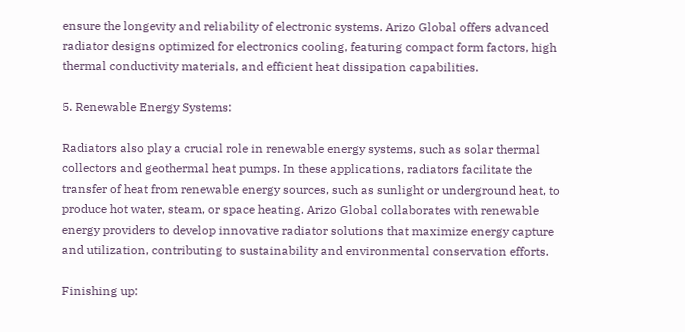ensure the longevity and reliability of electronic systems. Arizo Global offers advanced radiator designs optimized for electronics cooling, featuring compact form factors, high thermal conductivity materials, and efficient heat dissipation capabilities.

5. Renewable Energy Systems:

Radiators also play a crucial role in renewable energy systems, such as solar thermal collectors and geothermal heat pumps. In these applications, radiators facilitate the transfer of heat from renewable energy sources, such as sunlight or underground heat, to produce hot water, steam, or space heating. Arizo Global collaborates with renewable energy providers to develop innovative radiator solutions that maximize energy capture and utilization, contributing to sustainability and environmental conservation efforts.

Finishing up: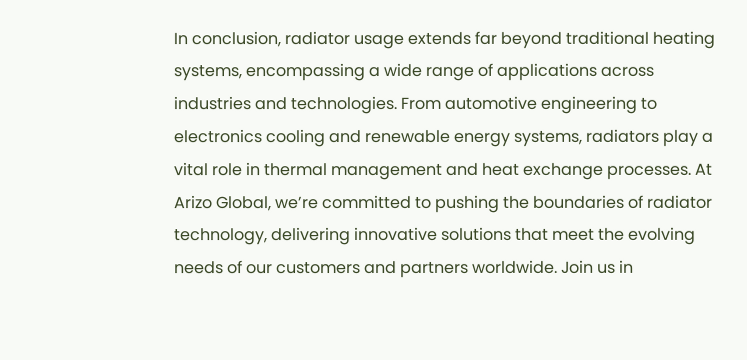In conclusion, radiator usage extends far beyond traditional heating systems, encompassing a wide range of applications across industries and technologies. From automotive engineering to electronics cooling and renewable energy systems, radiators play a vital role in thermal management and heat exchange processes. At Arizo Global, we’re committed to pushing the boundaries of radiator technology, delivering innovative solutions that meet the evolving needs of our customers and partners worldwide. Join us in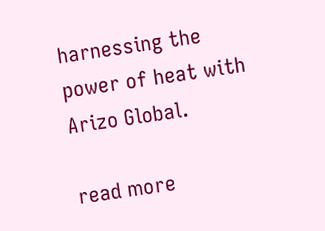harnessing the power of heat with Arizo Global.

read more